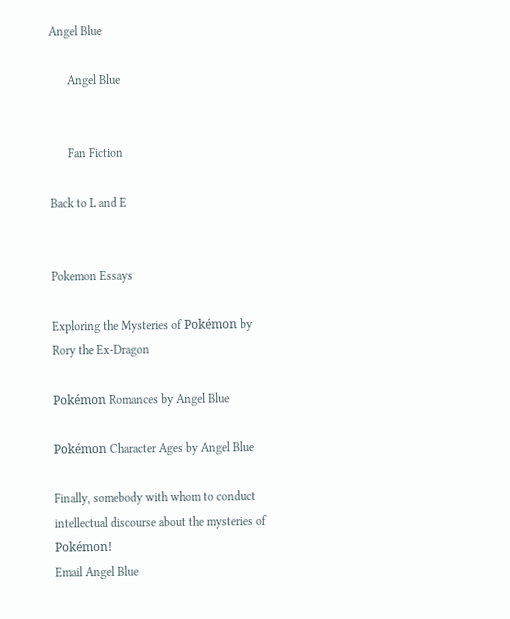Angel Blue

      Angel Blue


      Fan Fiction

Back to L and E


Pokemon Essays

Exploring the Mysteries of Pokémon by Rory the Ex-Dragon

Pokémon Romances by Angel Blue

Pokémon Character Ages by Angel Blue

Finally, somebody with whom to conduct intellectual discourse about the mysteries of Pokémon!
Email Angel Blue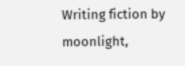Writing fiction by moonlight,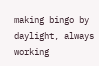making bingo by daylight, always working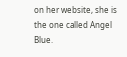on her website, she is the one called Angel Blue.